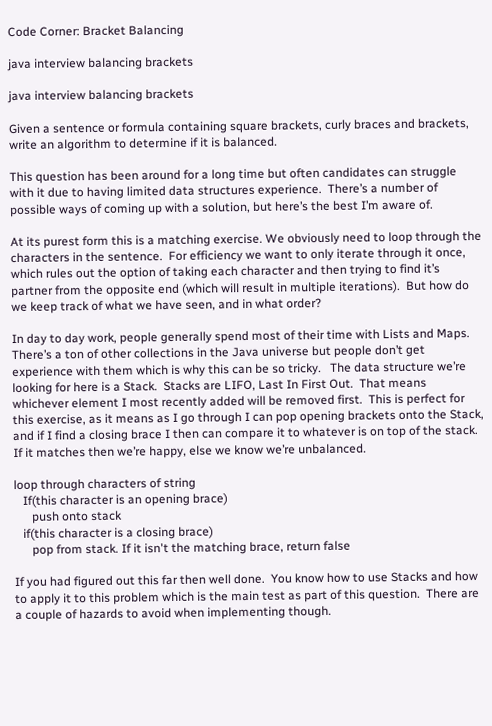Code Corner: Bracket Balancing

java interview balancing brackets

java interview balancing brackets

Given a sentence or formula containing square brackets, curly braces and brackets, write an algorithm to determine if it is balanced.

This question has been around for a long time but often candidates can struggle with it due to having limited data structures experience.  There’s a number of possible ways of coming up with a solution, but here’s the best I’m aware of.

At its purest form this is a matching exercise. We obviously need to loop through the characters in the sentence.  For efficiency we want to only iterate through it once, which rules out the option of taking each character and then trying to find it’s partner from the opposite end (which will result in multiple iterations).  But how do we keep track of what we have seen, and in what order?

In day to day work, people generally spend most of their time with Lists and Maps.  There’s a ton of other collections in the Java universe but people don’t get experience with them which is why this can be so tricky.   The data structure we’re looking for here is a Stack.  Stacks are LIFO, Last In First Out.  That means whichever element I most recently added will be removed first.  This is perfect for this exercise, as it means as I go through I can pop opening brackets onto the Stack, and if I find a closing brace I then can compare it to whatever is on top of the stack. If it matches then we’re happy, else we know we’re unbalanced.

loop through characters of string
   If(this character is an opening brace)
      push onto stack
   if(this character is a closing brace)
      pop from stack. If it isn't the matching brace, return false

If you had figured out this far then well done.  You know how to use Stacks and how to apply it to this problem which is the main test as part of this question.  There are a couple of hazards to avoid when implementing though.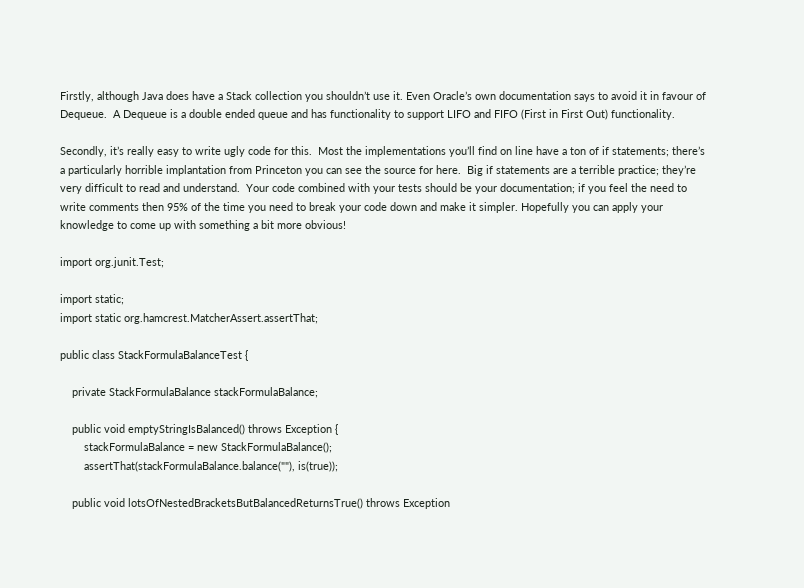Firstly, although Java does have a Stack collection you shouldn’t use it. Even Oracle’s own documentation says to avoid it in favour of Dequeue.  A Dequeue is a double ended queue and has functionality to support LIFO and FIFO (First in First Out) functionality.

Secondly, it’s really easy to write ugly code for this.  Most the implementations you’ll find on line have a ton of if statements; there’s a particularly horrible implantation from Princeton you can see the source for here.  Big if statements are a terrible practice; they’re very difficult to read and understand.  Your code combined with your tests should be your documentation; if you feel the need to write comments then 95% of the time you need to break your code down and make it simpler. Hopefully you can apply your knowledge to come up with something a bit more obvious!

import org.junit.Test;

import static;
import static org.hamcrest.MatcherAssert.assertThat;

public class StackFormulaBalanceTest {

    private StackFormulaBalance stackFormulaBalance;

    public void emptyStringIsBalanced() throws Exception {
        stackFormulaBalance = new StackFormulaBalance();
        assertThat(stackFormulaBalance.balance(""), is(true));

    public void lotsOfNestedBracketsButBalancedReturnsTrue() throws Exception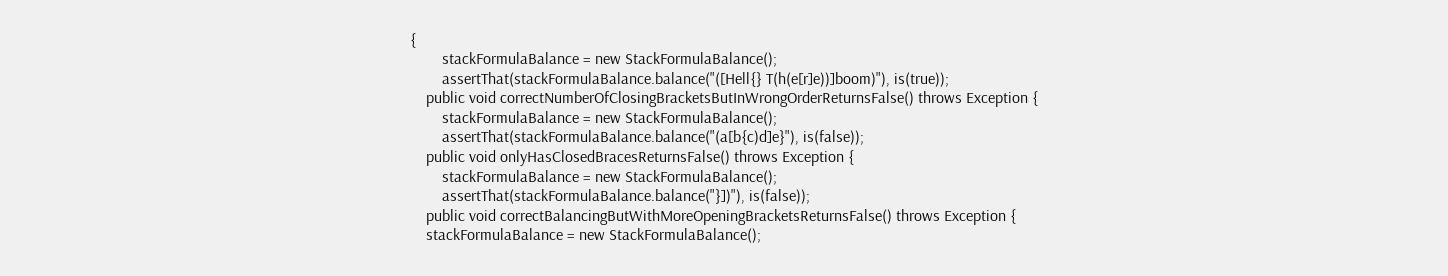{
        stackFormulaBalance = new StackFormulaBalance();
        assertThat(stackFormulaBalance.balance("([Hell{} T(h(e[r]e))]boom)"), is(true));
    public void correctNumberOfClosingBracketsButInWrongOrderReturnsFalse() throws Exception {
        stackFormulaBalance = new StackFormulaBalance();
        assertThat(stackFormulaBalance.balance("(a[b{c)d]e}"), is(false));
    public void onlyHasClosedBracesReturnsFalse() throws Exception {
        stackFormulaBalance = new StackFormulaBalance();
        assertThat(stackFormulaBalance.balance("}])"), is(false));
    public void correctBalancingButWithMoreOpeningBracketsReturnsFalse() throws Exception {
    stackFormulaBalance = new StackFormulaBalance();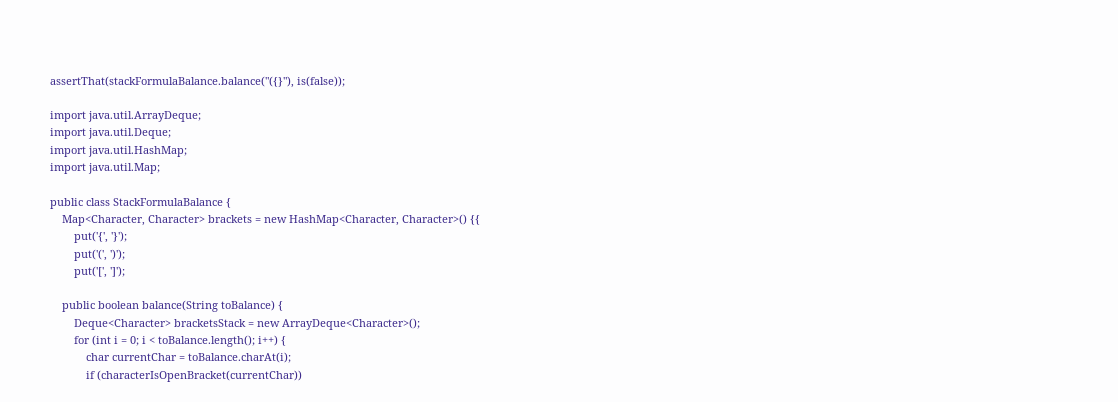assertThat(stackFormulaBalance.balance("({}"), is(false));

import java.util.ArrayDeque;
import java.util.Deque;
import java.util.HashMap;
import java.util.Map;

public class StackFormulaBalance {
    Map<Character, Character> brackets = new HashMap<Character, Character>() {{
        put('{', '}');
        put('(', ')');
        put('[', ']');

    public boolean balance(String toBalance) {
        Deque<Character> bracketsStack = new ArrayDeque<Character>();
        for (int i = 0; i < toBalance.length(); i++) {
            char currentChar = toBalance.charAt(i);
            if (characterIsOpenBracket(currentChar))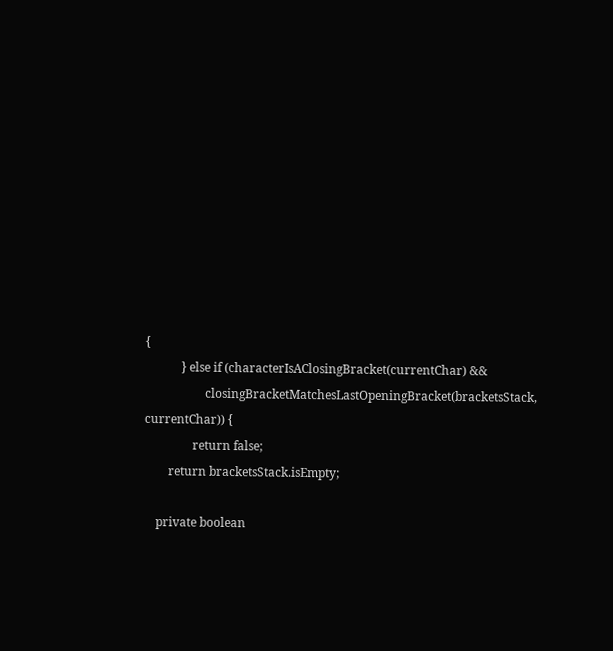{
            } else if (characterIsAClosingBracket(currentChar) &&
                    closingBracketMatchesLastOpeningBracket(bracketsStack, currentChar)) {
                return false;
        return bracketsStack.isEmpty;

    private boolean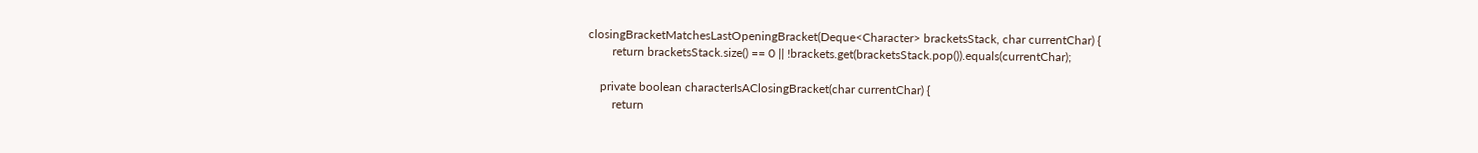closingBracketMatchesLastOpeningBracket(Deque<Character> bracketsStack, char currentChar) {
        return bracketsStack.size() == 0 || !brackets.get(bracketsStack.pop()).equals(currentChar);

    private boolean characterIsAClosingBracket(char currentChar) {
        return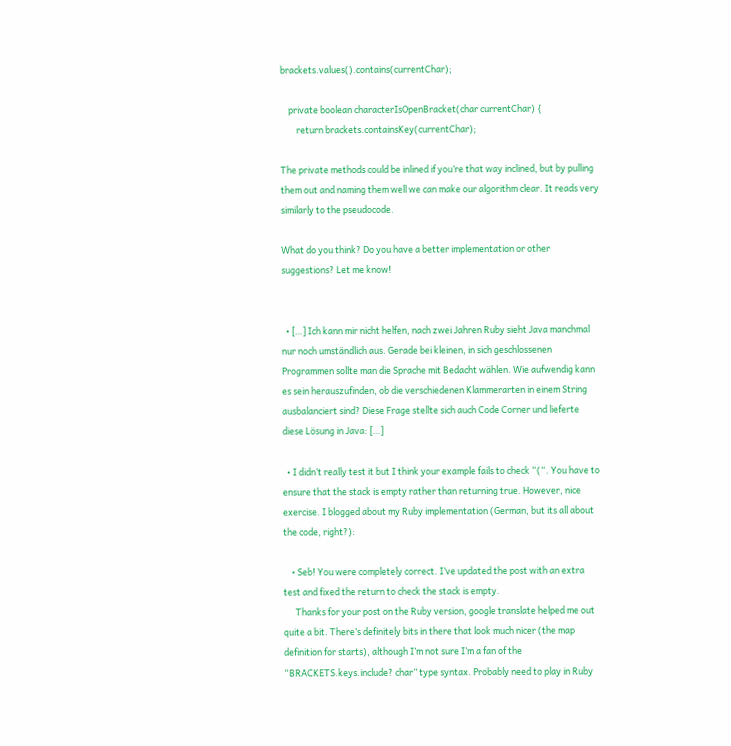brackets.values().contains(currentChar);

    private boolean characterIsOpenBracket(char currentChar) {
        return brackets.containsKey(currentChar);

The private methods could be inlined if you’re that way inclined, but by pulling them out and naming them well we can make our algorithm clear. It reads very similarly to the pseudocode.

What do you think? Do you have a better implementation or other suggestions? Let me know!


  • […] Ich kann mir nicht helfen, nach zwei Jahren Ruby sieht Java manchmal nur noch umständlich aus. Gerade bei kleinen, in sich geschlossenen Programmen sollte man die Sprache mit Bedacht wählen. Wie aufwendig kann es sein herauszufinden, ob die verschiedenen Klammerarten in einem String ausbalanciert sind? Diese Frage stellte sich auch Code Corner und lieferte diese Lösung in Java: […]

  • I didn’t really test it but I think your example fails to check “(“. You have to ensure that the stack is empty rather than returning true. However, nice exercise. I blogged about my Ruby implementation (German, but its all about the code, right?):

    • Seb! You were completely correct. I’ve updated the post with an extra test and fixed the return to check the stack is empty.
      Thanks for your post on the Ruby version, google translate helped me out quite a bit. There’s definitely bits in there that look much nicer (the map definition for starts), although I’m not sure I’m a fan of the “BRACKETS.keys.include? char” type syntax. Probably need to play in Ruby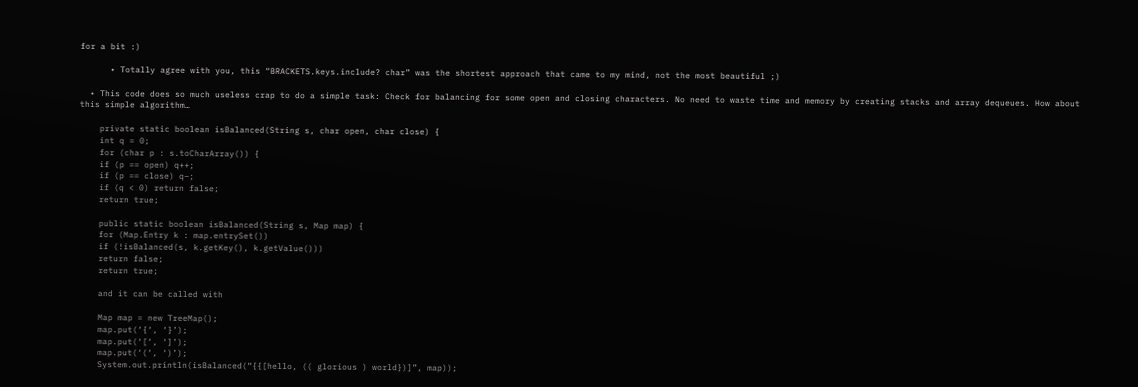for a bit :)

      • Totally agree with you, this “BRACKETS.keys.include? char” was the shortest approach that came to my mind, not the most beautiful ;)

  • This code does so much useless crap to do a simple task: Check for balancing for some open and closing characters. No need to waste time and memory by creating stacks and array dequeues. How about this simple algorithm…

    private static boolean isBalanced(String s, char open, char close) {
    int q = 0;
    for (char p : s.toCharArray()) {
    if (p == open) q++;
    if (p == close) q–;
    if (q < 0) return false;
    return true;

    public static boolean isBalanced(String s, Map map) {
    for (Map.Entry k : map.entrySet())
    if (!isBalanced(s, k.getKey(), k.getValue()))
    return false;
    return true;

    and it can be called with

    Map map = new TreeMap();
    map.put(‘{‘, ‘}’);
    map.put(‘[‘, ‘]’);
    map.put(‘(‘, ‘)’);
    System.out.println(isBalanced(“{{[hello, (( glorious ) world})]”, map));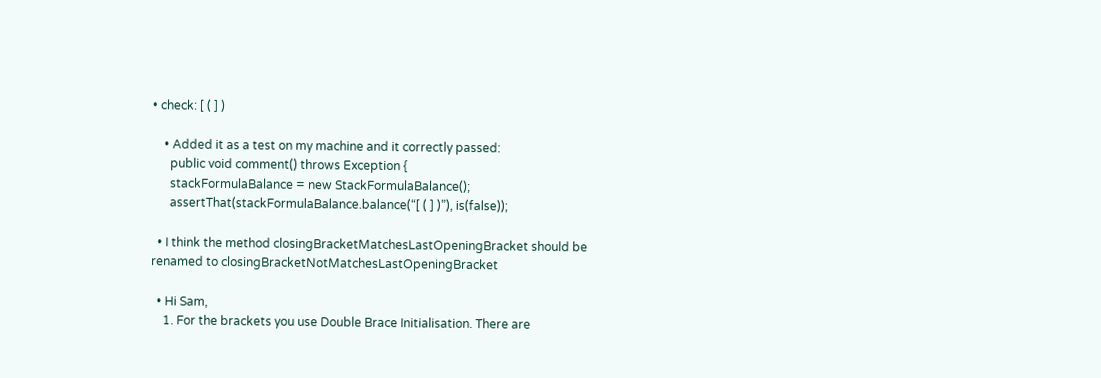• check: [ ( ] )

    • Added it as a test on my machine and it correctly passed:
      public void comment() throws Exception {
      stackFormulaBalance = new StackFormulaBalance();
      assertThat(stackFormulaBalance.balance(“[ ( ] )”), is(false));

  • I think the method closingBracketMatchesLastOpeningBracket should be renamed to closingBracketNotMatchesLastOpeningBracket

  • Hi Sam,
    1. For the brackets you use Double Brace Initialisation. There are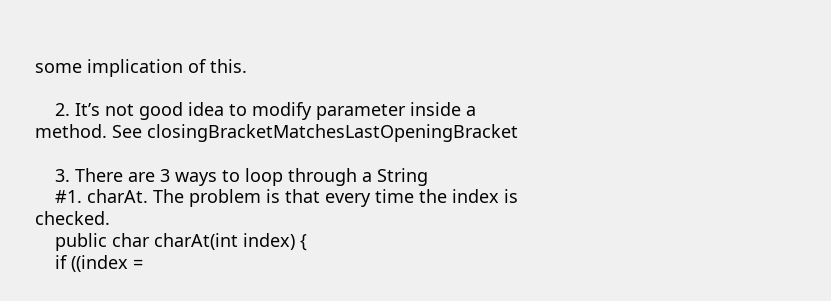some implication of this.

    2. It’s not good idea to modify parameter inside a method. See closingBracketMatchesLastOpeningBracket

    3. There are 3 ways to loop through a String
    #1. charAt. The problem is that every time the index is checked.
    public char charAt(int index) {
    if ((index =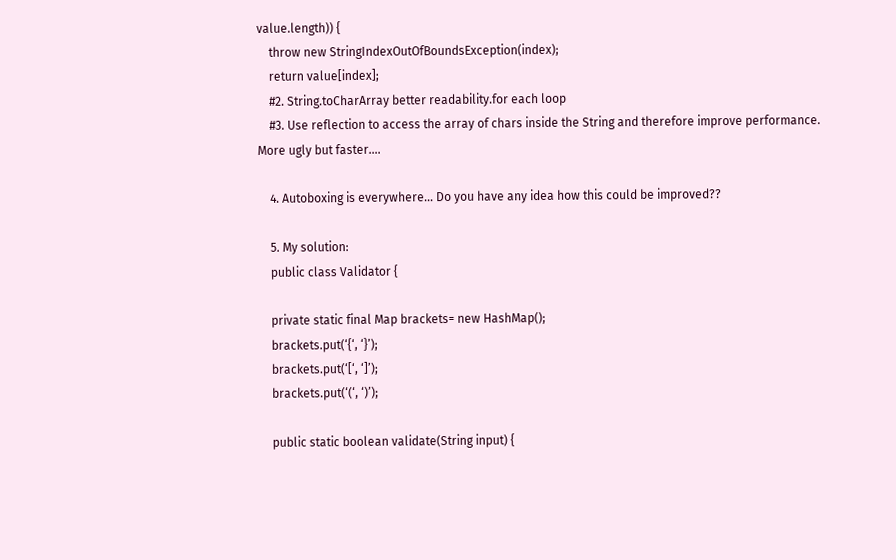value.length)) {
    throw new StringIndexOutOfBoundsException(index);
    return value[index];
    #2. String.toCharArray better readability.for each loop
    #3. Use reflection to access the array of chars inside the String and therefore improve performance. More ugly but faster….

    4. Autoboxing is everywhere… Do you have any idea how this could be improved??

    5. My solution:
    public class Validator {

    private static final Map brackets= new HashMap();
    brackets.put(‘{‘, ‘}’);
    brackets.put(‘[‘, ‘]’);
    brackets.put(‘(‘, ‘)’);

    public static boolean validate(String input) {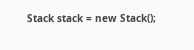Stack stack = new Stack();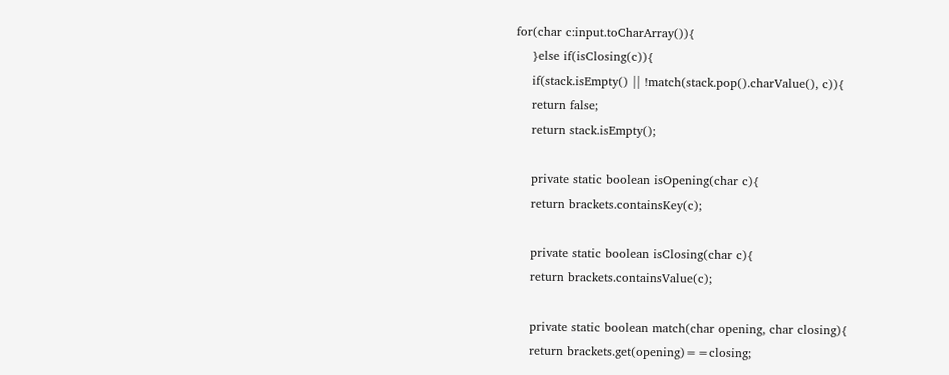for(char c:input.toCharArray()){
    }else if(isClosing(c)){
    if(stack.isEmpty() || !match(stack.pop().charValue(), c)){
    return false;
    return stack.isEmpty();

    private static boolean isOpening(char c){
    return brackets.containsKey(c);

    private static boolean isClosing(char c){
    return brackets.containsValue(c);

    private static boolean match(char opening, char closing){
    return brackets.get(opening)==closing;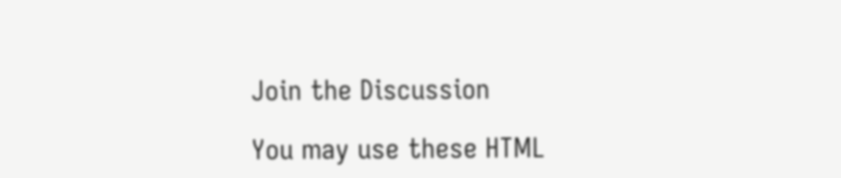Join the Discussion

You may use these HTML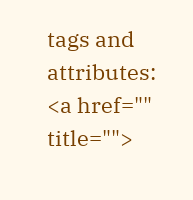tags and attributes: <a href="" title="">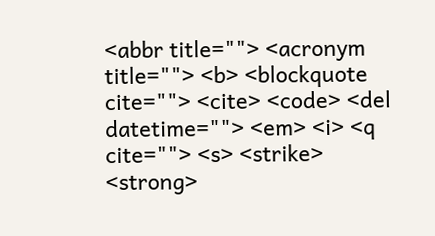<abbr title=""> <acronym title=""> <b> <blockquote cite=""> <cite> <code> <del datetime=""> <em> <i> <q cite=""> <s> <strike> <strong>